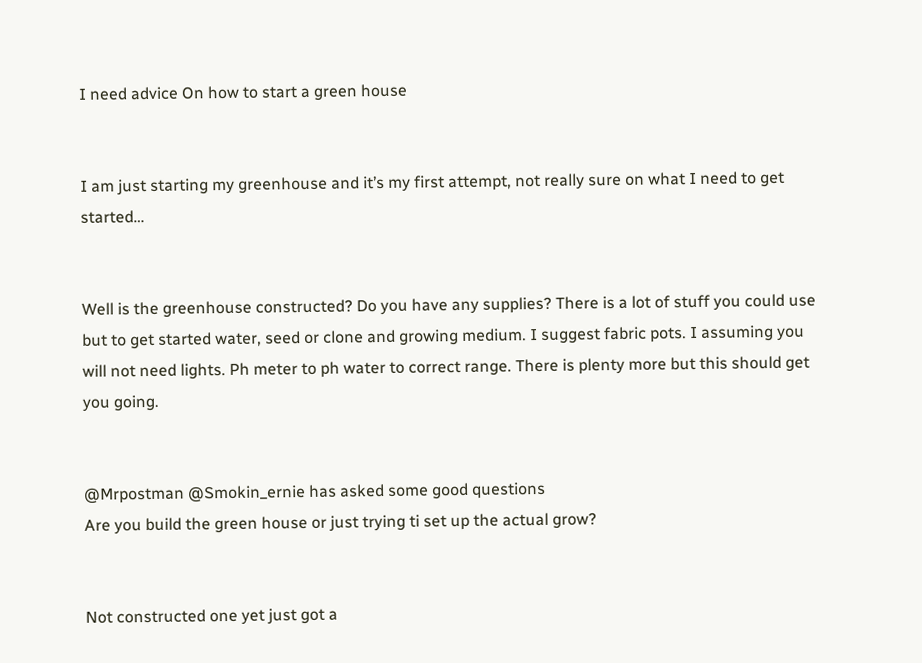I need advice On how to start a green house


I am just starting my greenhouse and it’s my first attempt, not really sure on what I need to get started…


Well is the greenhouse constructed? Do you have any supplies? There is a lot of stuff you could use but to get started water, seed or clone and growing medium. I suggest fabric pots. I assuming you will not need lights. Ph meter to ph water to correct range. There is plenty more but this should get you going.


@Mrpostman @Smokin_ernie has asked some good questions
Are you build the green house or just trying ti set up the actual grow?


Not constructed one yet just got a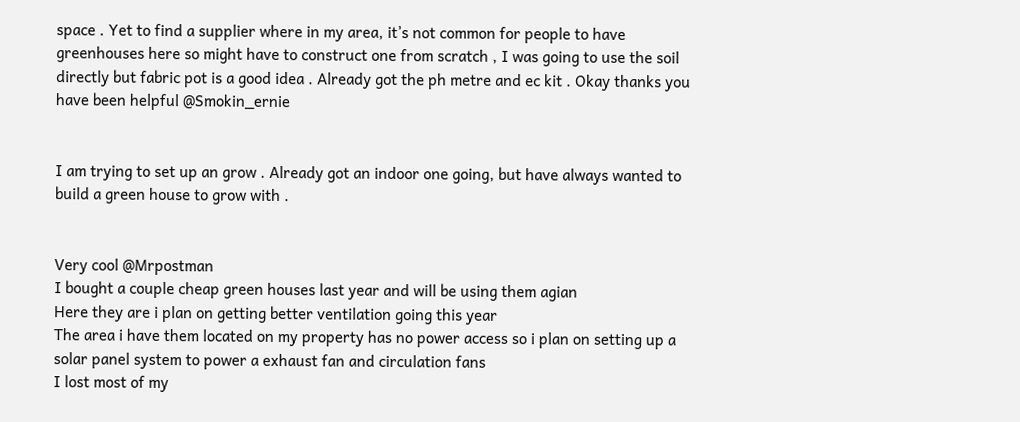space . Yet to find a supplier where in my area, it’s not common for people to have greenhouses here so might have to construct one from scratch , I was going to use the soil directly but fabric pot is a good idea . Already got the ph metre and ec kit . Okay thanks you have been helpful @Smokin_ernie


I am trying to set up an grow . Already got an indoor one going, but have always wanted to build a green house to grow with .


Very cool @Mrpostman
I bought a couple cheap green houses last year and will be using them agian
Here they are i plan on getting better ventilation going this year
The area i have them located on my property has no power access so i plan on setting up a solar panel system to power a exhaust fan and circulation fans
I lost most of my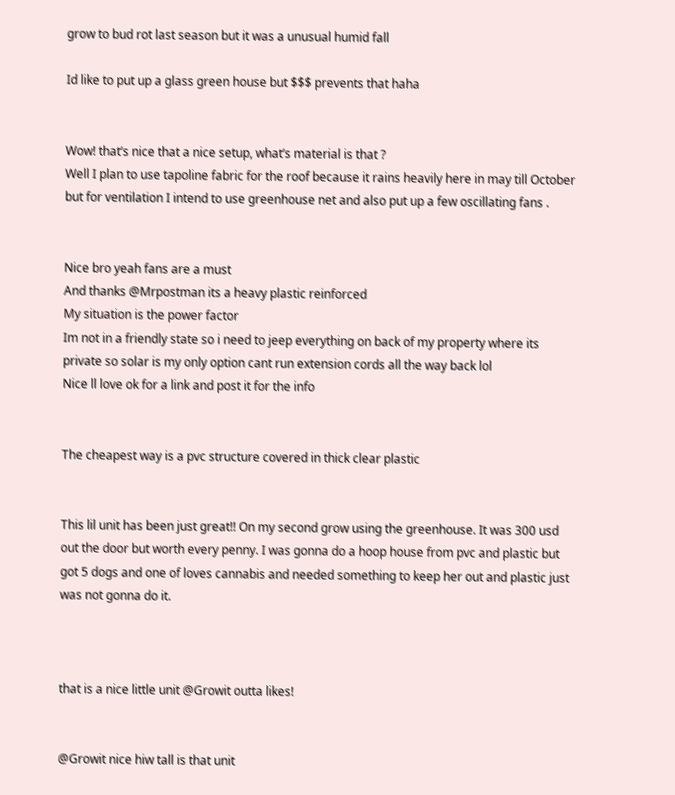grow to bud rot last season but it was a unusual humid fall

Id like to put up a glass green house but $$$ prevents that haha


Wow! that’s nice that a nice setup, what’s material is that ?
Well I plan to use tapoline fabric for the roof because it rains heavily here in may till October but for ventilation I intend to use greenhouse net and also put up a few oscillating fans .


Nice bro yeah fans are a must
And thanks @Mrpostman its a heavy plastic reinforced
My situation is the power factor
Im not in a friendly state so i need to jeep everything on back of my property where its private so solar is my only option cant run extension cords all the way back lol
Nice ll love ok for a link and post it for the info


The cheapest way is a pvc structure covered in thick clear plastic


This lil unit has been just great!! On my second grow using the greenhouse. It was 300 usd out the door but worth every penny. I was gonna do a hoop house from pvc and plastic but got 5 dogs and one of loves cannabis and needed something to keep her out and plastic just was not gonna do it.



that is a nice little unit @Growit outta likes!


@Growit nice hiw tall is that unit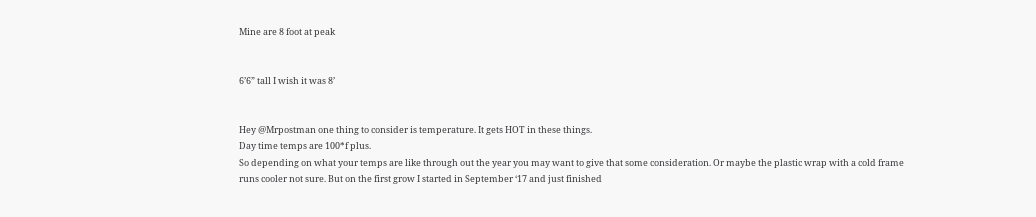Mine are 8 foot at peak


6’6” tall I wish it was 8’


Hey @Mrpostman one thing to consider is temperature. It gets HOT in these things.
Day time temps are 100*f plus.
So depending on what your temps are like through out the year you may want to give that some consideration. Or maybe the plastic wrap with a cold frame runs cooler not sure. But on the first grow I started in September ‘17 and just finished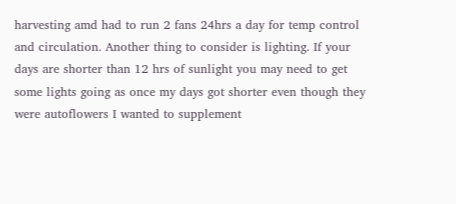harvesting amd had to run 2 fans 24hrs a day for temp control and circulation. Another thing to consider is lighting. If your days are shorter than 12 hrs of sunlight you may need to get some lights going as once my days got shorter even though they were autoflowers I wanted to supplement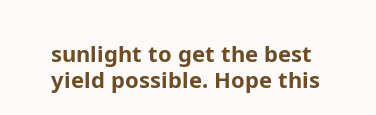sunlight to get the best yield possible. Hope this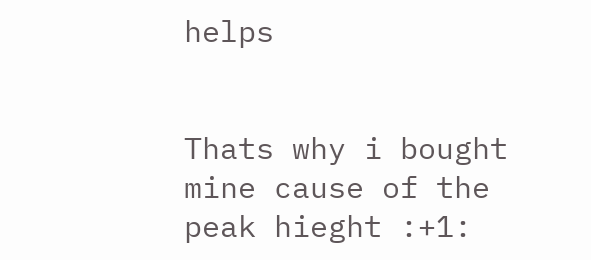helps


Thats why i bought mine cause of the peak hieght :+1: